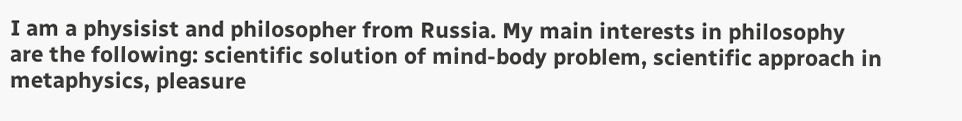I am a physisist and philosopher from Russia. My main interests in philosophy are the following: scientific solution of mind-body problem, scientific approach in metaphysics, pleasure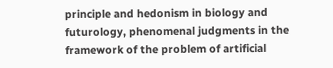principle and hedonism in biology and futurology, phenomenal judgments in the framework of the problem of artificial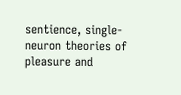sentience, single-neuron theories of pleasure and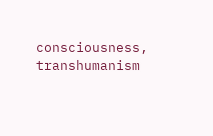consciousness, transhumanism